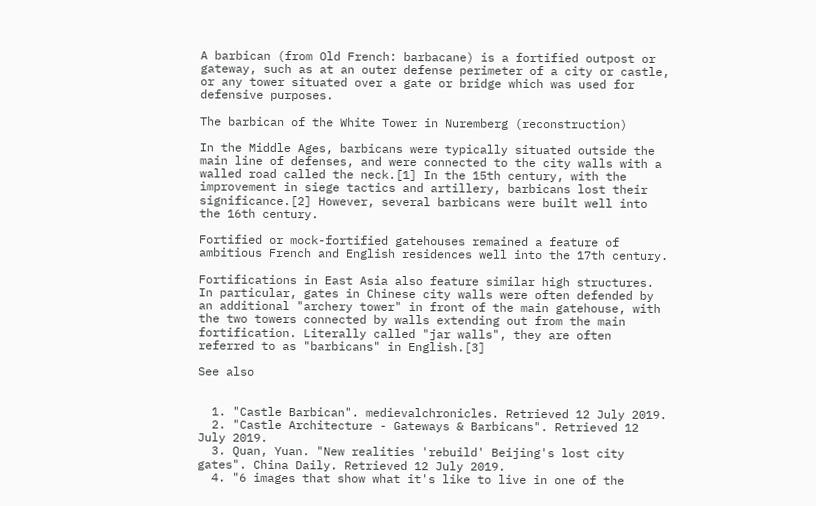A barbican (from Old French: barbacane) is a fortified outpost or gateway, such as at an outer defense perimeter of a city or castle, or any tower situated over a gate or bridge which was used for defensive purposes.

The barbican of the White Tower in Nuremberg (reconstruction)

In the Middle Ages, barbicans were typically situated outside the main line of defenses, and were connected to the city walls with a walled road called the neck.[1] In the 15th century, with the improvement in siege tactics and artillery, barbicans lost their significance.[2] However, several barbicans were built well into the 16th century.

Fortified or mock-fortified gatehouses remained a feature of ambitious French and English residences well into the 17th century.

Fortifications in East Asia also feature similar high structures. In particular, gates in Chinese city walls were often defended by an additional "archery tower" in front of the main gatehouse, with the two towers connected by walls extending out from the main fortification. Literally called "jar walls", they are often referred to as "barbicans" in English.[3]

See also


  1. "Castle Barbican". medievalchronicles. Retrieved 12 July 2019.
  2. "Castle Architecture - Gateways & Barbicans". Retrieved 12 July 2019.
  3. Quan, Yuan. "New realities 'rebuild' Beijing's lost city gates". China Daily. Retrieved 12 July 2019.
  4. "6 images that show what it's like to live in one of the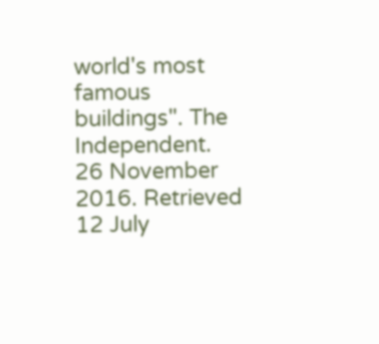world's most famous buildings". The Independent. 26 November 2016. Retrieved 12 July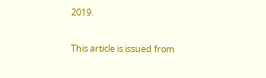2019.

This article is issued from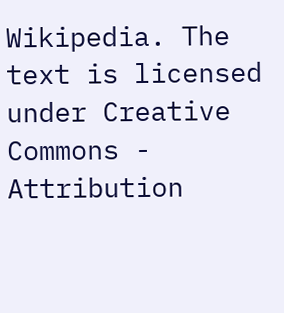Wikipedia. The text is licensed under Creative Commons - Attribution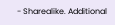- Sharealike. Additional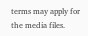terms may apply for the media files.